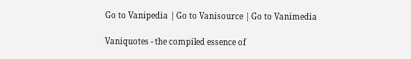Go to Vanipedia | Go to Vanisource | Go to Vanimedia

Vaniquotes - the compiled essence of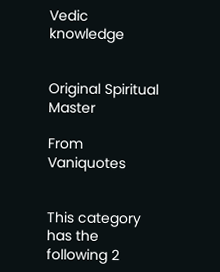Vedic knowledge


Original Spiritual Master

From Vaniquotes


This category has the following 2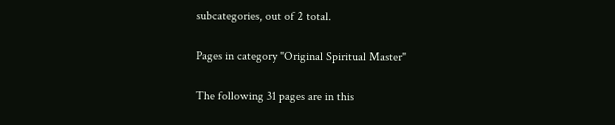subcategories, out of 2 total.

Pages in category "Original Spiritual Master"

The following 31 pages are in this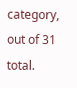category, out of 31 total.